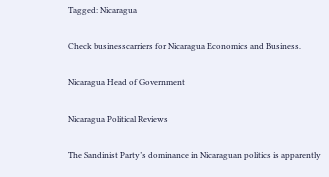Tagged: Nicaragua

Check businesscarriers for Nicaragua Economics and Business.

Nicaragua Head of Government

Nicaragua Political Reviews

The Sandinist Party’s dominance in Nicaraguan politics is apparently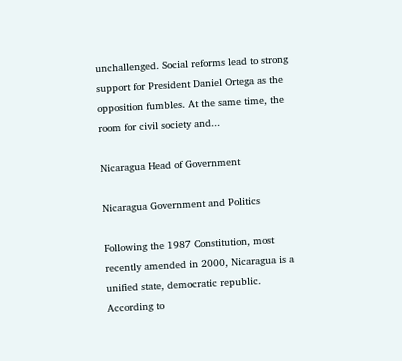unchallenged. Social reforms lead to strong support for President Daniel Ortega as the opposition fumbles. At the same time, the room for civil society and...

Nicaragua Head of Government

Nicaragua Government and Politics

Following the 1987 Constitution, most recently amended in 2000, Nicaragua is a unified state, democratic republic. According to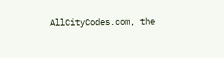AllCityCodes.com, the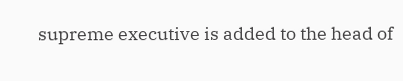supreme executive is added to the head of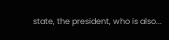state, the president, who is also...